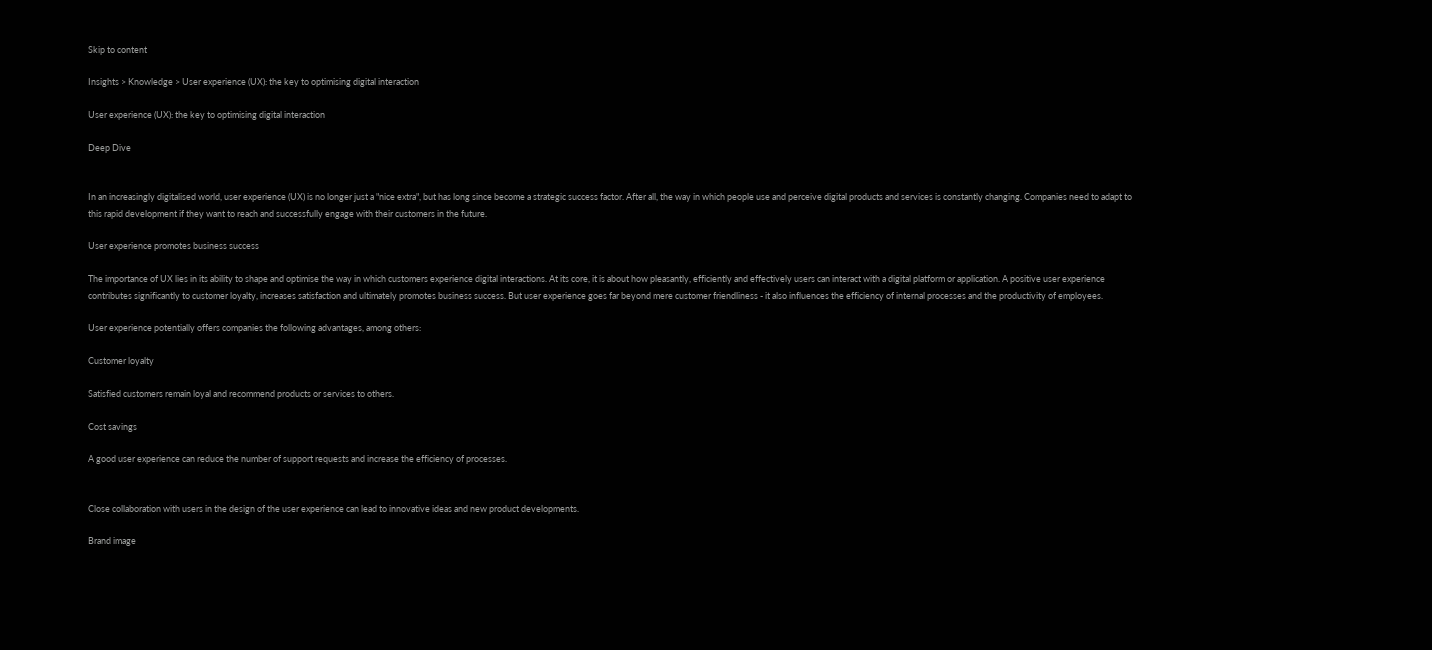Skip to content

Insights > Knowledge > User experience (UX): the key to optimising digital interaction

User experience (UX): the key to optimising digital interaction

Deep Dive


In an increasingly digitalised world, user experience (UX) is no longer just a "nice extra", but has long since become a strategic success factor. After all, the way in which people use and perceive digital products and services is constantly changing. Companies need to adapt to this rapid development if they want to reach and successfully engage with their customers in the future.

User experience promotes business success

The importance of UX lies in its ability to shape and optimise the way in which customers experience digital interactions. At its core, it is about how pleasantly, efficiently and effectively users can interact with a digital platform or application. A positive user experience contributes significantly to customer loyalty, increases satisfaction and ultimately promotes business success. But user experience goes far beyond mere customer friendliness - it also influences the efficiency of internal processes and the productivity of employees.

User experience potentially offers companies the following advantages, among others:

Customer loyalty

Satisfied customers remain loyal and recommend products or services to others.

Cost savings

A good user experience can reduce the number of support requests and increase the efficiency of processes.


Close collaboration with users in the design of the user experience can lead to innovative ideas and new product developments.

Brand image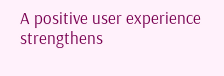A positive user experience strengthens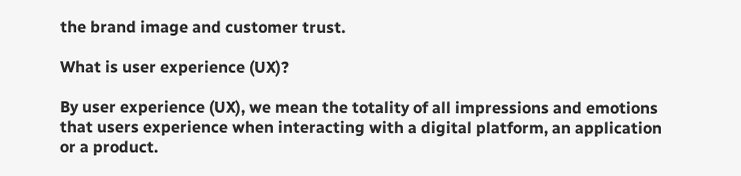the brand image and customer trust.

What is user experience (UX)?

By user experience (UX), we mean the totality of all impressions and emotions that users experience when interacting with a digital platform, an application or a product.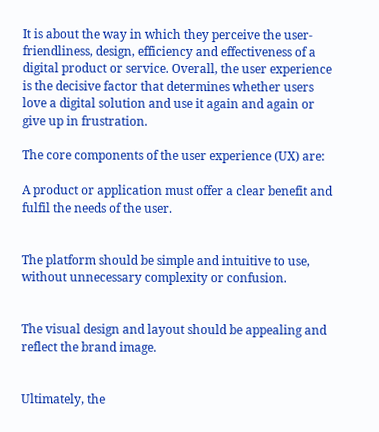It is about the way in which they perceive the user-friendliness, design, efficiency and effectiveness of a digital product or service. Overall, the user experience is the decisive factor that determines whether users love a digital solution and use it again and again or give up in frustration.

The core components of the user experience (UX) are:

A product or application must offer a clear benefit and fulfil the needs of the user.


The platform should be simple and intuitive to use, without unnecessary complexity or confusion.


The visual design and layout should be appealing and reflect the brand image.


Ultimately, the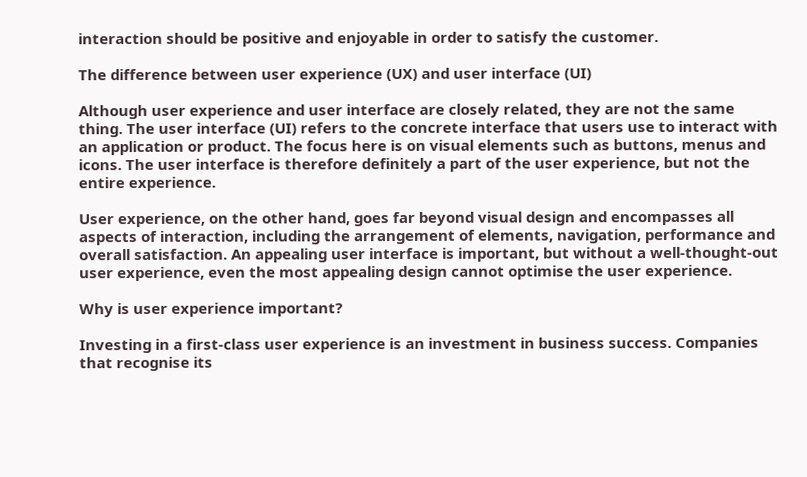interaction should be positive and enjoyable in order to satisfy the customer.

The difference between user experience (UX) and user interface (UI)

Although user experience and user interface are closely related, they are not the same thing. The user interface (UI) refers to the concrete interface that users use to interact with an application or product. The focus here is on visual elements such as buttons, menus and icons. The user interface is therefore definitely a part of the user experience, but not the entire experience.

User experience, on the other hand, goes far beyond visual design and encompasses all aspects of interaction, including the arrangement of elements, navigation, performance and overall satisfaction. An appealing user interface is important, but without a well-thought-out user experience, even the most appealing design cannot optimise the user experience.

Why is user experience important?

Investing in a first-class user experience is an investment in business success. Companies that recognise its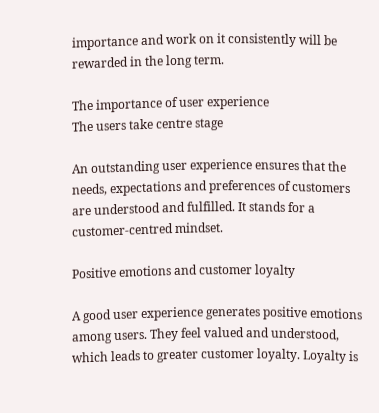importance and work on it consistently will be rewarded in the long term.

The importance of user experience
The users take centre stage

An outstanding user experience ensures that the needs, expectations and preferences of customers are understood and fulfilled. It stands for a customer-centred mindset.

Positive emotions and customer loyalty

A good user experience generates positive emotions among users. They feel valued and understood, which leads to greater customer loyalty. Loyalty is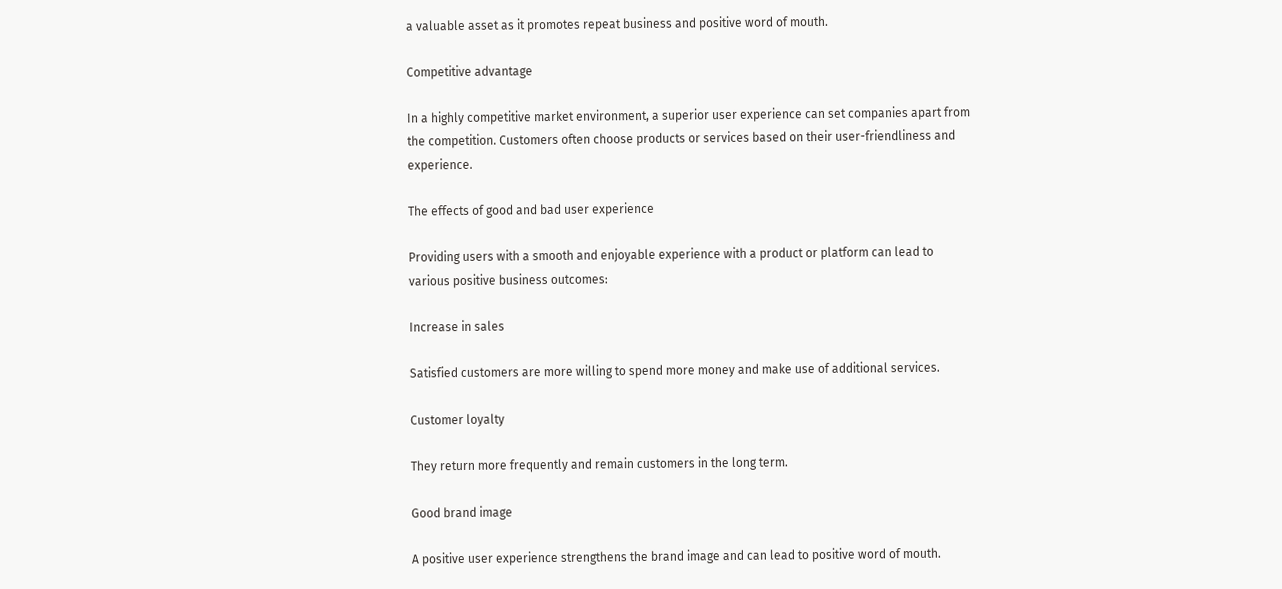a valuable asset as it promotes repeat business and positive word of mouth.

Competitive advantage

In a highly competitive market environment, a superior user experience can set companies apart from the competition. Customers often choose products or services based on their user-friendliness and experience.

The effects of good and bad user experience

Providing users with a smooth and enjoyable experience with a product or platform can lead to various positive business outcomes:

Increase in sales

Satisfied customers are more willing to spend more money and make use of additional services.

Customer loyalty

They return more frequently and remain customers in the long term.

Good brand image

A positive user experience strengthens the brand image and can lead to positive word of mouth.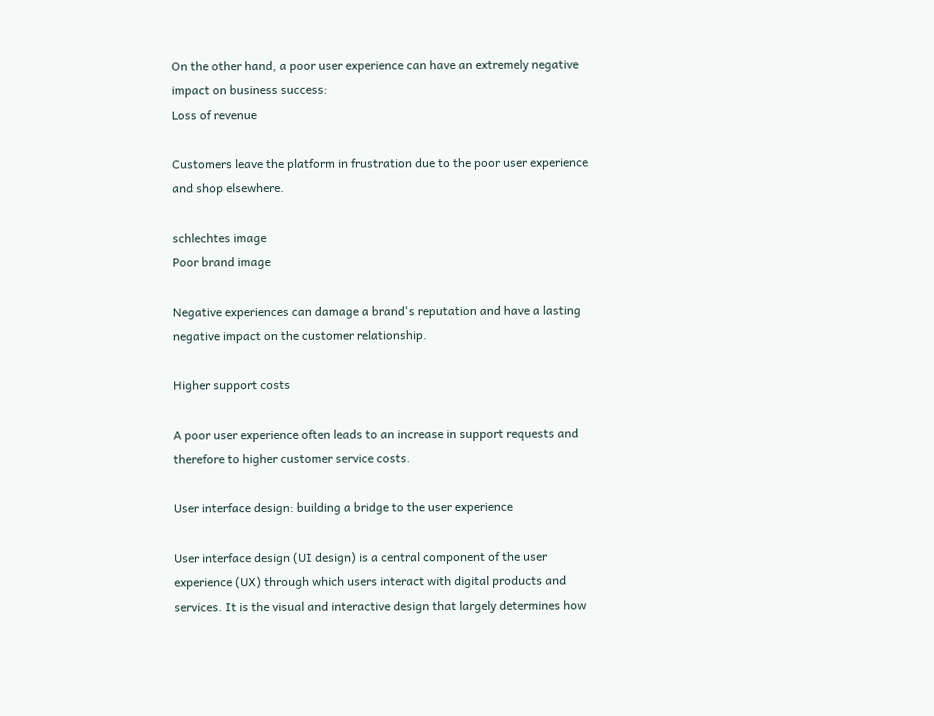On the other hand, a poor user experience can have an extremely negative impact on business success:
Loss of revenue

Customers leave the platform in frustration due to the poor user experience and shop elsewhere.

schlechtes image
Poor brand image

Negative experiences can damage a brand's reputation and have a lasting negative impact on the customer relationship.

Higher support costs

A poor user experience often leads to an increase in support requests and therefore to higher customer service costs.

User interface design: building a bridge to the user experience

User interface design (UI design) is a central component of the user experience (UX) through which users interact with digital products and services. It is the visual and interactive design that largely determines how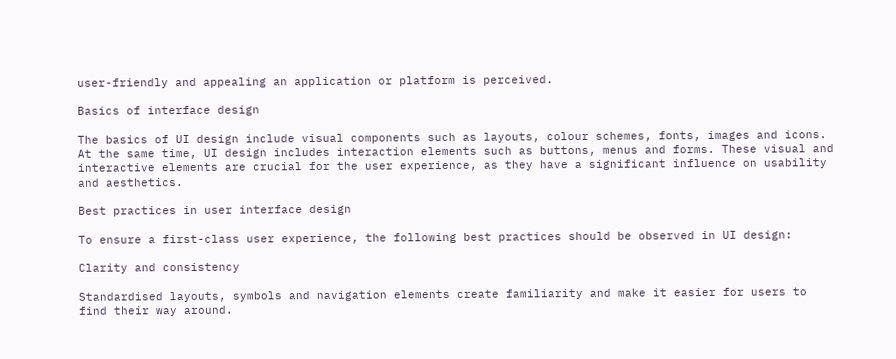user-friendly and appealing an application or platform is perceived.

Basics of interface design

The basics of UI design include visual components such as layouts, colour schemes, fonts, images and icons. At the same time, UI design includes interaction elements such as buttons, menus and forms. These visual and interactive elements are crucial for the user experience, as they have a significant influence on usability and aesthetics.

Best practices in user interface design

To ensure a first-class user experience, the following best practices should be observed in UI design:

Clarity and consistency

Standardised layouts, symbols and navigation elements create familiarity and make it easier for users to find their way around.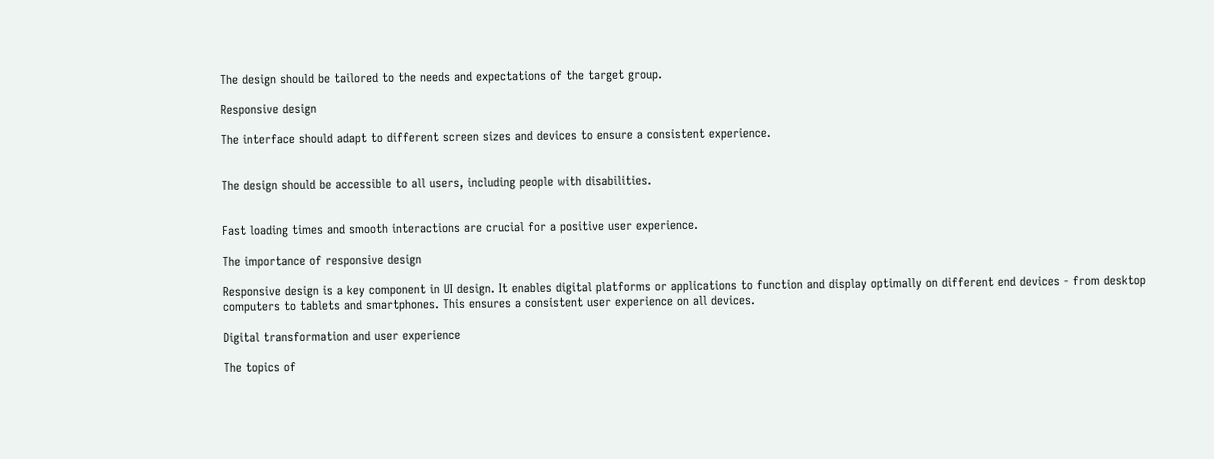The design should be tailored to the needs and expectations of the target group.

Responsive design

The interface should adapt to different screen sizes and devices to ensure a consistent experience.


The design should be accessible to all users, including people with disabilities.


Fast loading times and smooth interactions are crucial for a positive user experience.

The importance of responsive design

Responsive design is a key component in UI design. It enables digital platforms or applications to function and display optimally on different end devices - from desktop computers to tablets and smartphones. This ensures a consistent user experience on all devices.

Digital transformation and user experience

The topics of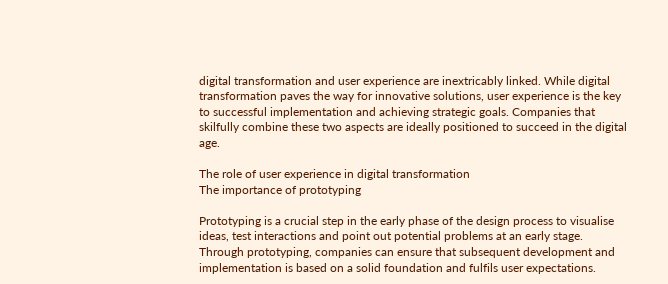digital transformation and user experience are inextricably linked. While digital transformation paves the way for innovative solutions, user experience is the key to successful implementation and achieving strategic goals. Companies that skilfully combine these two aspects are ideally positioned to succeed in the digital age.

The role of user experience in digital transformation
The importance of prototyping

Prototyping is a crucial step in the early phase of the design process to visualise ideas, test interactions and point out potential problems at an early stage. Through prototyping, companies can ensure that subsequent development and implementation is based on a solid foundation and fulfils user expectations.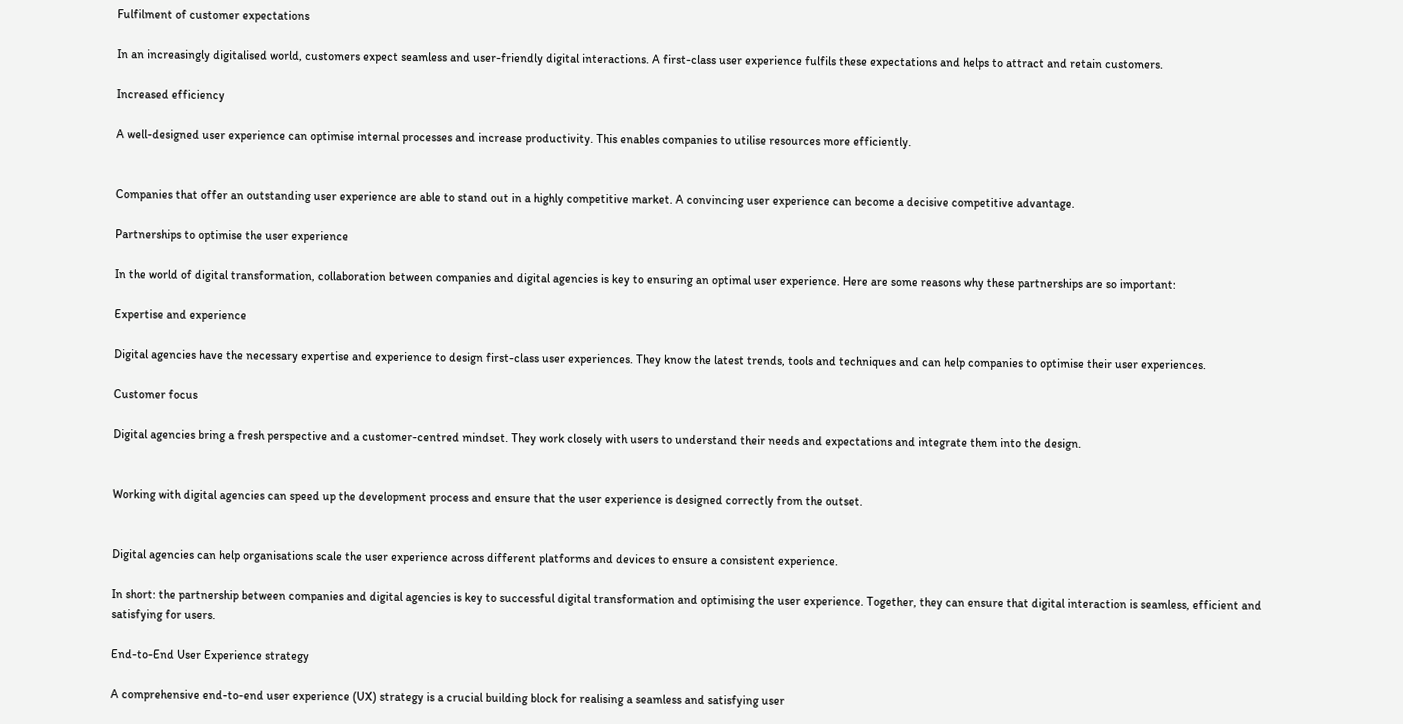Fulfilment of customer expectations

In an increasingly digitalised world, customers expect seamless and user-friendly digital interactions. A first-class user experience fulfils these expectations and helps to attract and retain customers.

Increased efficiency

A well-designed user experience can optimise internal processes and increase productivity. This enables companies to utilise resources more efficiently.


Companies that offer an outstanding user experience are able to stand out in a highly competitive market. A convincing user experience can become a decisive competitive advantage.

Partnerships to optimise the user experience

In the world of digital transformation, collaboration between companies and digital agencies is key to ensuring an optimal user experience. Here are some reasons why these partnerships are so important:

Expertise and experience

Digital agencies have the necessary expertise and experience to design first-class user experiences. They know the latest trends, tools and techniques and can help companies to optimise their user experiences.

Customer focus

Digital agencies bring a fresh perspective and a customer-centred mindset. They work closely with users to understand their needs and expectations and integrate them into the design.


Working with digital agencies can speed up the development process and ensure that the user experience is designed correctly from the outset.


Digital agencies can help organisations scale the user experience across different platforms and devices to ensure a consistent experience.

In short: the partnership between companies and digital agencies is key to successful digital transformation and optimising the user experience. Together, they can ensure that digital interaction is seamless, efficient and satisfying for users.

End-to-End User Experience strategy

A comprehensive end-to-end user experience (UX) strategy is a crucial building block for realising a seamless and satisfying user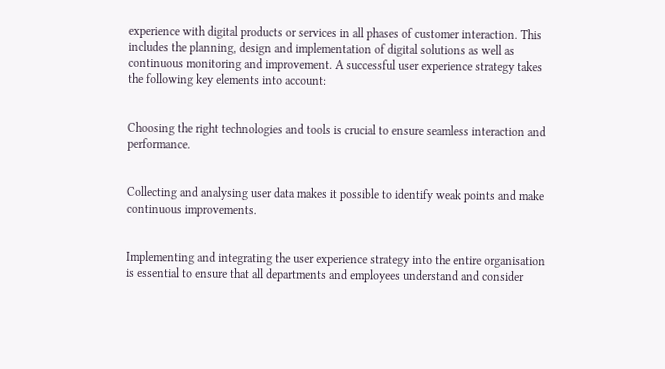experience with digital products or services in all phases of customer interaction. This includes the planning, design and implementation of digital solutions as well as continuous monitoring and improvement. A successful user experience strategy takes the following key elements into account:


Choosing the right technologies and tools is crucial to ensure seamless interaction and performance.


Collecting and analysing user data makes it possible to identify weak points and make continuous improvements.


Implementing and integrating the user experience strategy into the entire organisation is essential to ensure that all departments and employees understand and consider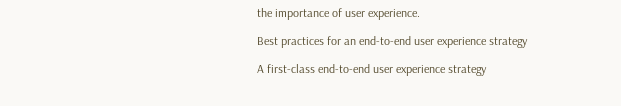the importance of user experience.

Best practices for an end-to-end user experience strategy

A first-class end-to-end user experience strategy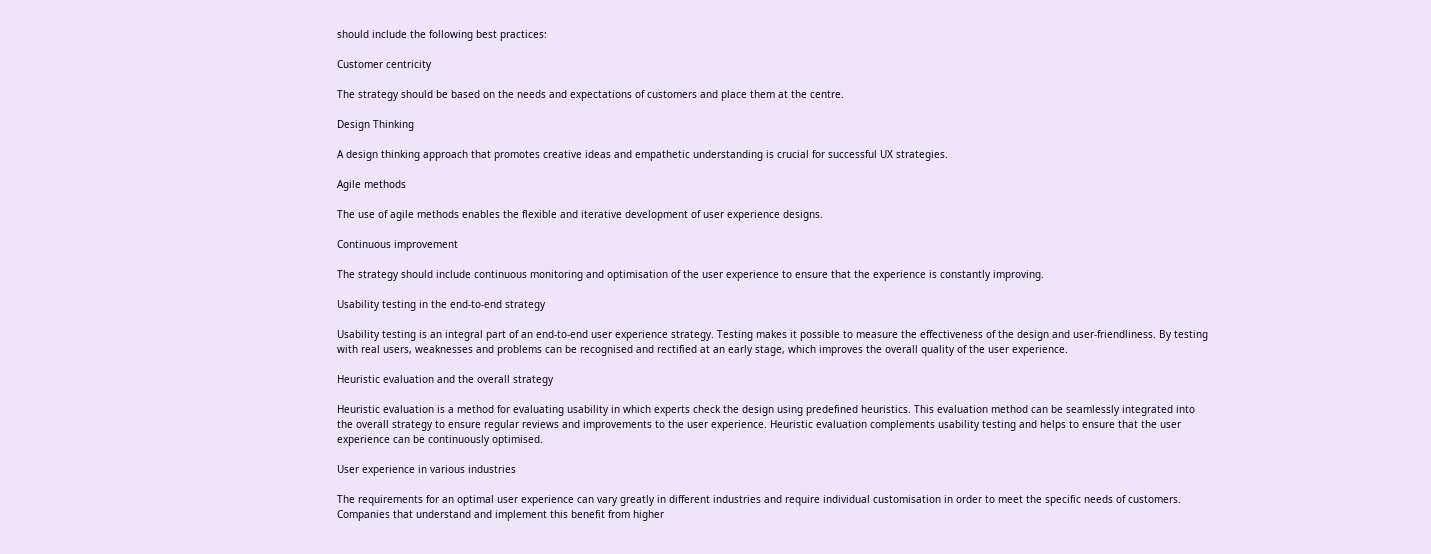should include the following best practices:

Customer centricity

The strategy should be based on the needs and expectations of customers and place them at the centre.

Design Thinking

A design thinking approach that promotes creative ideas and empathetic understanding is crucial for successful UX strategies.

Agile methods

The use of agile methods enables the flexible and iterative development of user experience designs.

Continuous improvement

The strategy should include continuous monitoring and optimisation of the user experience to ensure that the experience is constantly improving.

Usability testing in the end-to-end strategy

Usability testing is an integral part of an end-to-end user experience strategy. Testing makes it possible to measure the effectiveness of the design and user-friendliness. By testing with real users, weaknesses and problems can be recognised and rectified at an early stage, which improves the overall quality of the user experience.

Heuristic evaluation and the overall strategy

Heuristic evaluation is a method for evaluating usability in which experts check the design using predefined heuristics. This evaluation method can be seamlessly integrated into the overall strategy to ensure regular reviews and improvements to the user experience. Heuristic evaluation complements usability testing and helps to ensure that the user experience can be continuously optimised.

User experience in various industries

The requirements for an optimal user experience can vary greatly in different industries and require individual customisation in order to meet the specific needs of customers. Companies that understand and implement this benefit from higher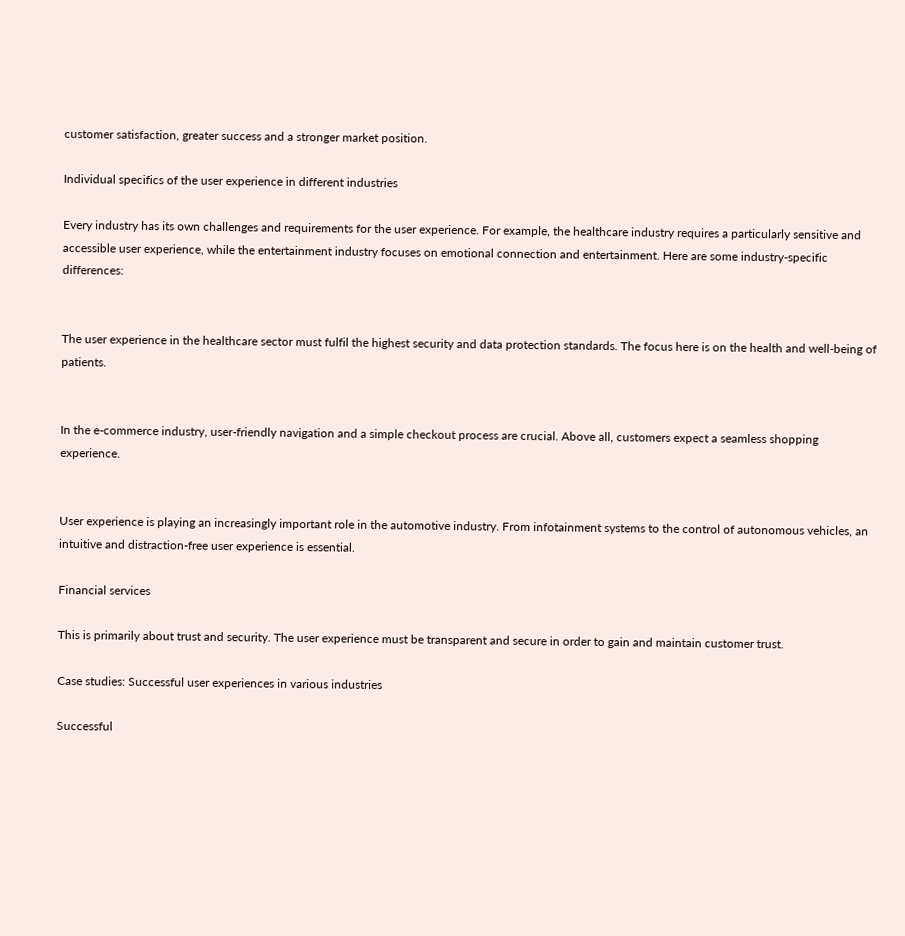customer satisfaction, greater success and a stronger market position.

Individual specifics of the user experience in different industries

Every industry has its own challenges and requirements for the user experience. For example, the healthcare industry requires a particularly sensitive and accessible user experience, while the entertainment industry focuses on emotional connection and entertainment. Here are some industry-specific differences:


The user experience in the healthcare sector must fulfil the highest security and data protection standards. The focus here is on the health and well-being of patients.


In the e-commerce industry, user-friendly navigation and a simple checkout process are crucial. Above all, customers expect a seamless shopping experience.


User experience is playing an increasingly important role in the automotive industry. From infotainment systems to the control of autonomous vehicles, an intuitive and distraction-free user experience is essential.

Financial services

This is primarily about trust and security. The user experience must be transparent and secure in order to gain and maintain customer trust.

Case studies: Successful user experiences in various industries

Successful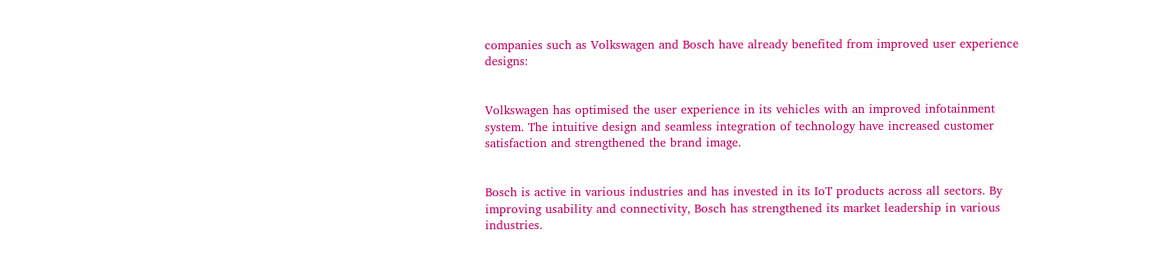companies such as Volkswagen and Bosch have already benefited from improved user experience designs:


Volkswagen has optimised the user experience in its vehicles with an improved infotainment system. The intuitive design and seamless integration of technology have increased customer satisfaction and strengthened the brand image.


Bosch is active in various industries and has invested in its IoT products across all sectors. By improving usability and connectivity, Bosch has strengthened its market leadership in various industries.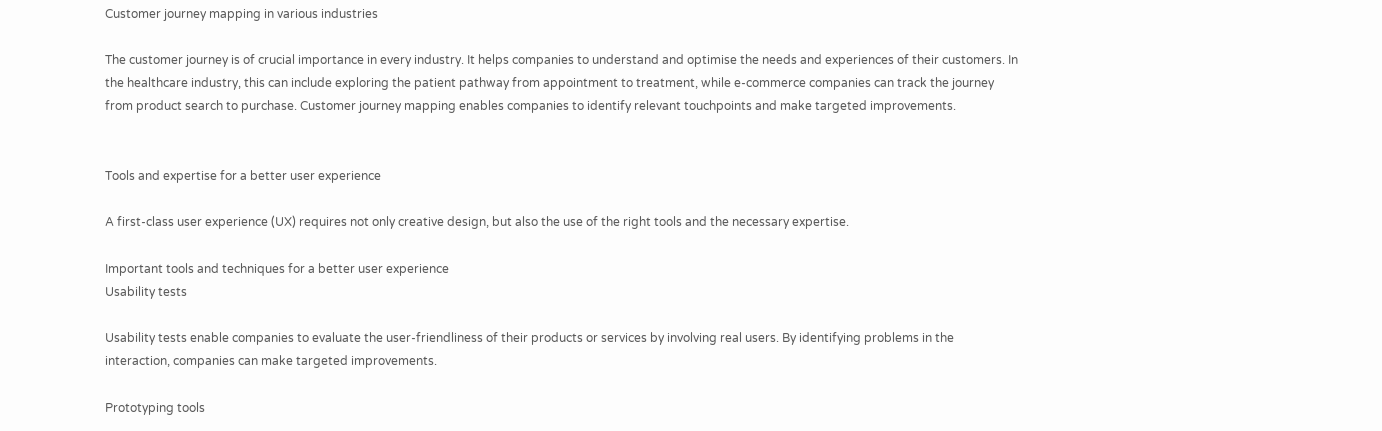Customer journey mapping in various industries

The customer journey is of crucial importance in every industry. It helps companies to understand and optimise the needs and experiences of their customers. In the healthcare industry, this can include exploring the patient pathway from appointment to treatment, while e-commerce companies can track the journey from product search to purchase. Customer journey mapping enables companies to identify relevant touchpoints and make targeted improvements.


Tools and expertise for a better user experience

A first-class user experience (UX) requires not only creative design, but also the use of the right tools and the necessary expertise.

Important tools and techniques for a better user experience
Usability tests

Usability tests enable companies to evaluate the user-friendliness of their products or services by involving real users. By identifying problems in the interaction, companies can make targeted improvements.

Prototyping tools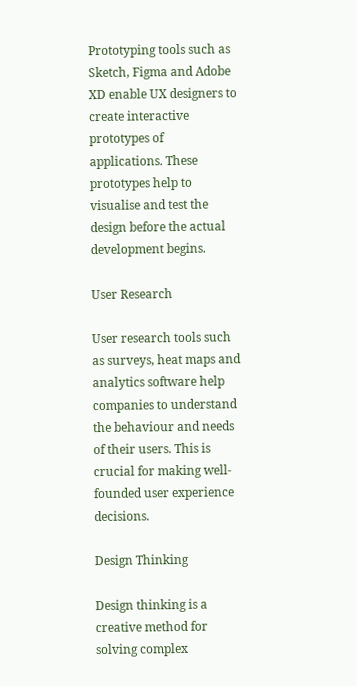Prototyping tools such as Sketch, Figma and Adobe XD enable UX designers to create interactive prototypes of applications. These prototypes help to visualise and test the design before the actual development begins.

User Research

User research tools such as surveys, heat maps and analytics software help companies to understand the behaviour and needs of their users. This is crucial for making well-founded user experience decisions.

Design Thinking

Design thinking is a creative method for solving complex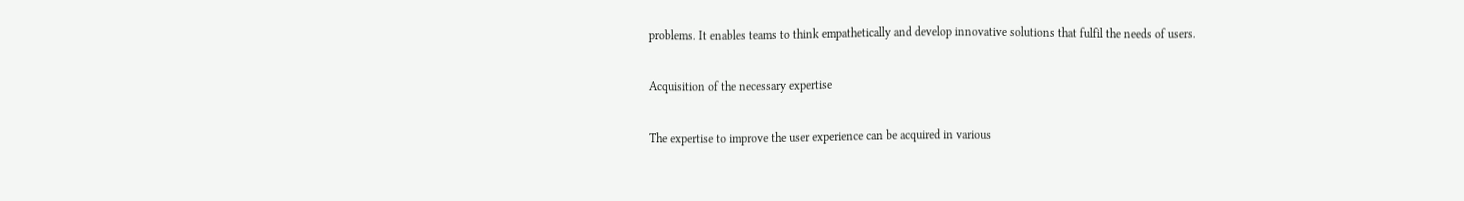problems. It enables teams to think empathetically and develop innovative solutions that fulfil the needs of users.

Acquisition of the necessary expertise

The expertise to improve the user experience can be acquired in various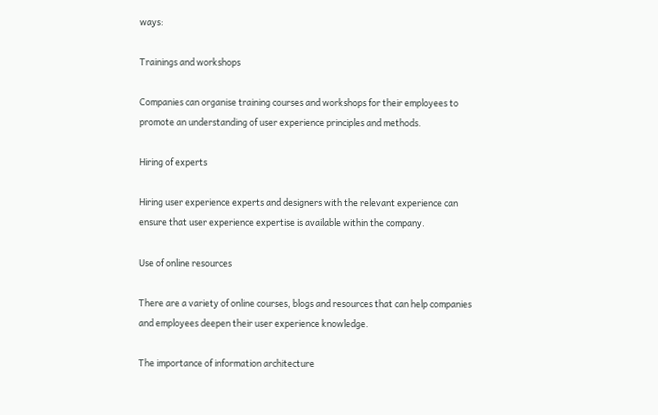ways:

Trainings and workshops

Companies can organise training courses and workshops for their employees to promote an understanding of user experience principles and methods.

Hiring of experts

Hiring user experience experts and designers with the relevant experience can ensure that user experience expertise is available within the company.

Use of online resources

There are a variety of online courses, blogs and resources that can help companies and employees deepen their user experience knowledge.

The importance of information architecture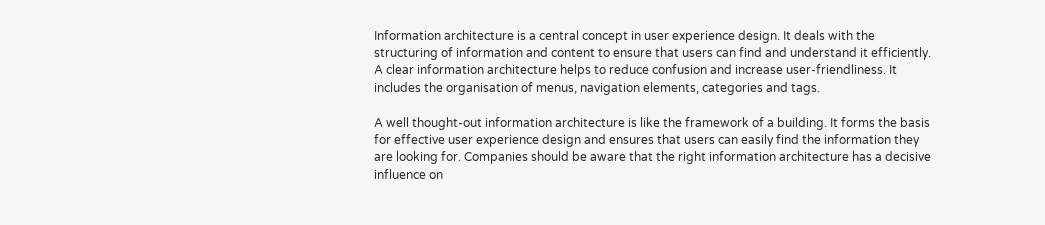Information architecture is a central concept in user experience design. It deals with the structuring of information and content to ensure that users can find and understand it efficiently. A clear information architecture helps to reduce confusion and increase user-friendliness. It includes the organisation of menus, navigation elements, categories and tags.

A well thought-out information architecture is like the framework of a building. It forms the basis for effective user experience design and ensures that users can easily find the information they are looking for. Companies should be aware that the right information architecture has a decisive influence on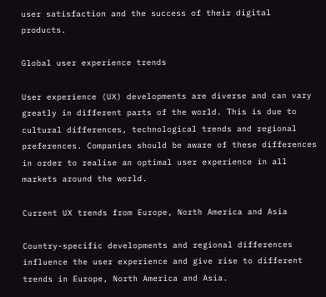user satisfaction and the success of their digital products.

Global user experience trends

User experience (UX) developments are diverse and can vary greatly in different parts of the world. This is due to cultural differences, technological trends and regional preferences. Companies should be aware of these differences in order to realise an optimal user experience in all markets around the world.

Current UX trends from Europe, North America and Asia

Country-specific developments and regional differences influence the user experience and give rise to different trends in Europe, North America and Asia.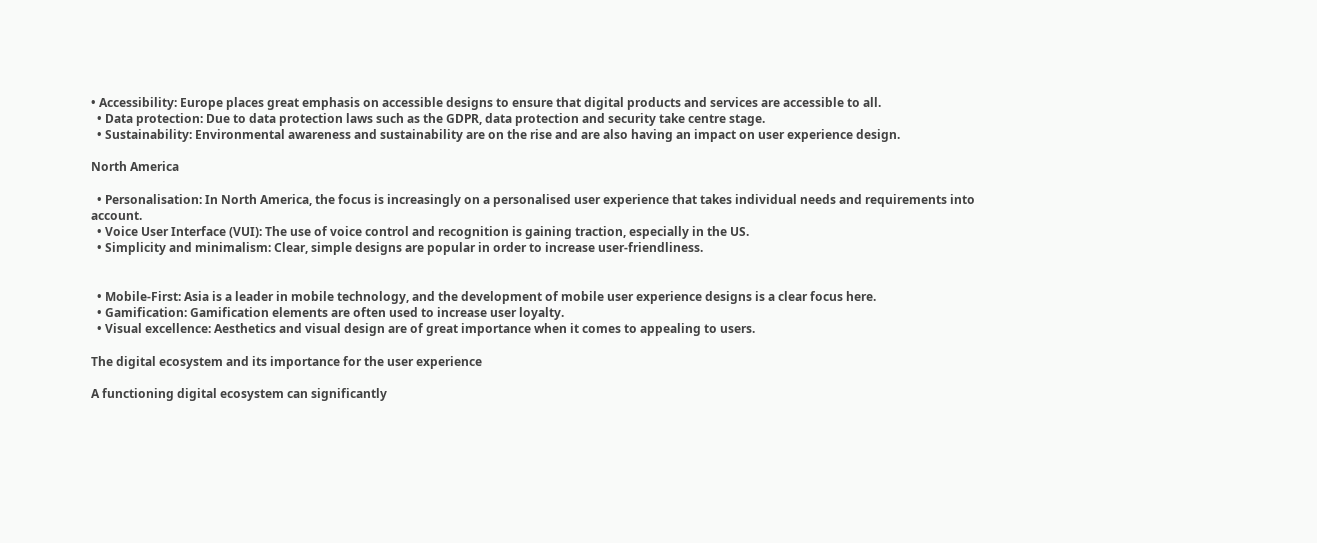• Accessibility: Europe places great emphasis on accessible designs to ensure that digital products and services are accessible to all.
  • Data protection: Due to data protection laws such as the GDPR, data protection and security take centre stage.
  • Sustainability: Environmental awareness and sustainability are on the rise and are also having an impact on user experience design.

North America

  • Personalisation: In North America, the focus is increasingly on a personalised user experience that takes individual needs and requirements into account.
  • Voice User Interface (VUI): The use of voice control and recognition is gaining traction, especially in the US.
  • Simplicity and minimalism: Clear, simple designs are popular in order to increase user-friendliness.


  • Mobile-First: Asia is a leader in mobile technology, and the development of mobile user experience designs is a clear focus here.
  • Gamification: Gamification elements are often used to increase user loyalty.
  • Visual excellence: Aesthetics and visual design are of great importance when it comes to appealing to users.

The digital ecosystem and its importance for the user experience

A functioning digital ecosystem can significantly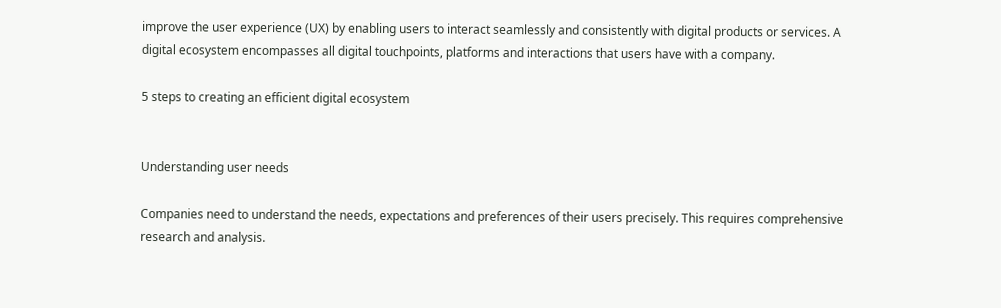improve the user experience (UX) by enabling users to interact seamlessly and consistently with digital products or services. A digital ecosystem encompasses all digital touchpoints, platforms and interactions that users have with a company.

5 steps to creating an efficient digital ecosystem


Understanding user needs

Companies need to understand the needs, expectations and preferences of their users precisely. This requires comprehensive research and analysis.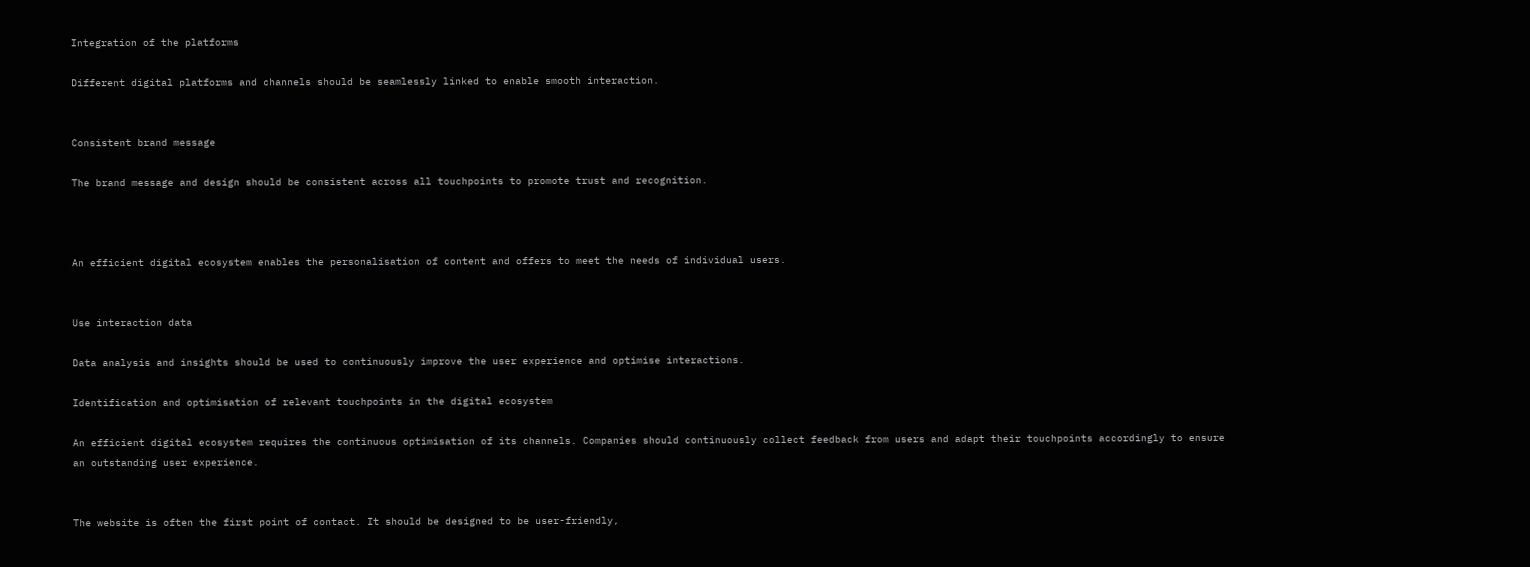Integration of the platforms

Different digital platforms and channels should be seamlessly linked to enable smooth interaction.


Consistent brand message

The brand message and design should be consistent across all touchpoints to promote trust and recognition.



An efficient digital ecosystem enables the personalisation of content and offers to meet the needs of individual users.


Use interaction data

Data analysis and insights should be used to continuously improve the user experience and optimise interactions.

Identification and optimisation of relevant touchpoints in the digital ecosystem

An efficient digital ecosystem requires the continuous optimisation of its channels. Companies should continuously collect feedback from users and adapt their touchpoints accordingly to ensure an outstanding user experience.


The website is often the first point of contact. It should be designed to be user-friendly,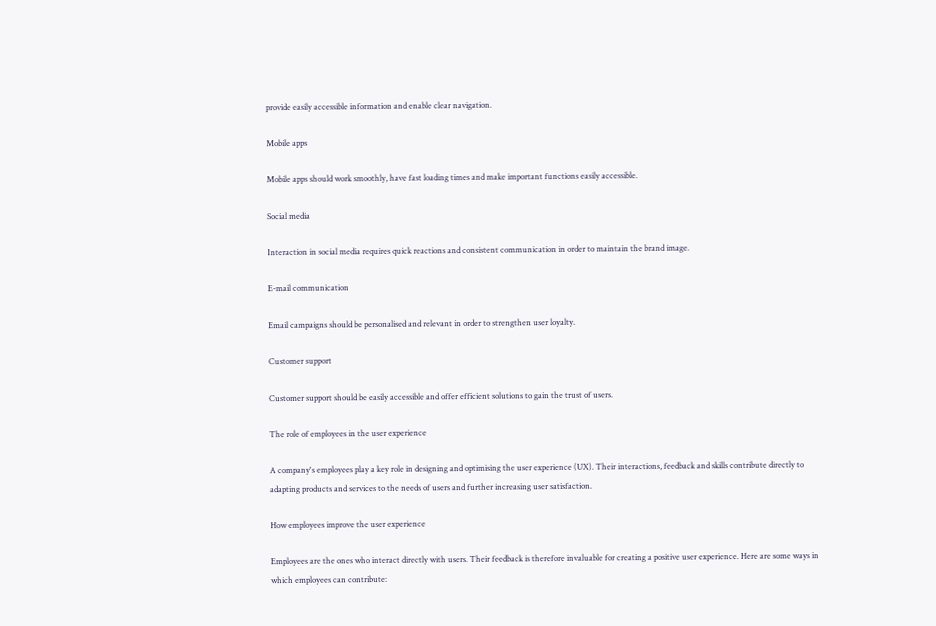provide easily accessible information and enable clear navigation.

Mobile apps

Mobile apps should work smoothly, have fast loading times and make important functions easily accessible.

Social media

Interaction in social media requires quick reactions and consistent communication in order to maintain the brand image.

E-mail communication

Email campaigns should be personalised and relevant in order to strengthen user loyalty.

Customer support

Customer support should be easily accessible and offer efficient solutions to gain the trust of users.

The role of employees in the user experience

A company's employees play a key role in designing and optimising the user experience (UX). Their interactions, feedback and skills contribute directly to adapting products and services to the needs of users and further increasing user satisfaction.

How employees improve the user experience

Employees are the ones who interact directly with users. Their feedback is therefore invaluable for creating a positive user experience. Here are some ways in which employees can contribute: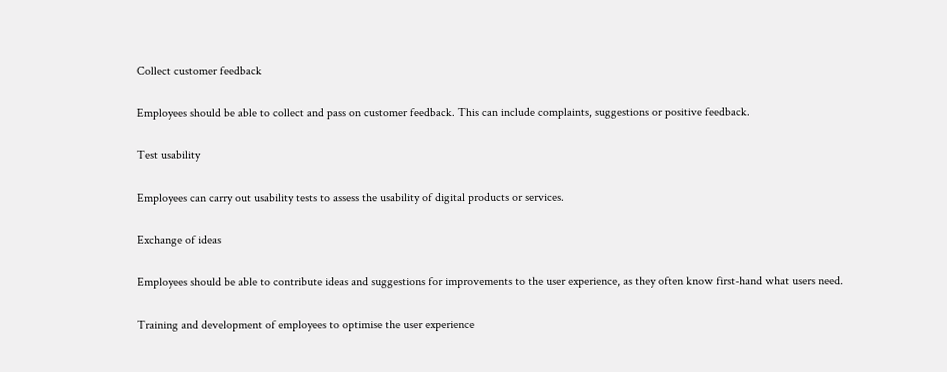Collect customer feedback

Employees should be able to collect and pass on customer feedback. This can include complaints, suggestions or positive feedback.

Test usability

Employees can carry out usability tests to assess the usability of digital products or services.

Exchange of ideas

Employees should be able to contribute ideas and suggestions for improvements to the user experience, as they often know first-hand what users need.

Training and development of employees to optimise the user experience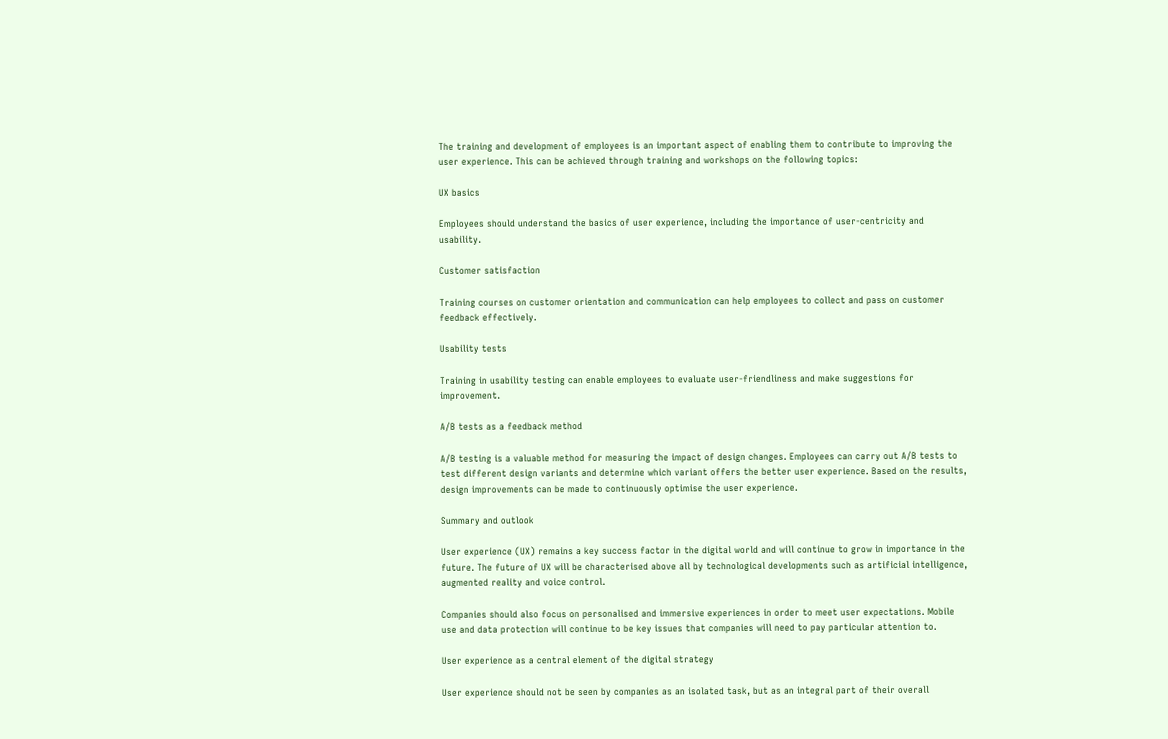The training and development of employees is an important aspect of enabling them to contribute to improving the user experience. This can be achieved through training and workshops on the following topics:

UX basics

Employees should understand the basics of user experience, including the importance of user-centricity and usability.

Customer satisfaction

Training courses on customer orientation and communication can help employees to collect and pass on customer feedback effectively.

Usability tests

Training in usability testing can enable employees to evaluate user-friendliness and make suggestions for improvement.

A/B tests as a feedback method

A/B testing is a valuable method for measuring the impact of design changes. Employees can carry out A/B tests to test different design variants and determine which variant offers the better user experience. Based on the results, design improvements can be made to continuously optimise the user experience.

Summary and outlook

User experience (UX) remains a key success factor in the digital world and will continue to grow in importance in the future. The future of UX will be characterised above all by technological developments such as artificial intelligence, augmented reality and voice control.

Companies should also focus on personalised and immersive experiences in order to meet user expectations. Mobile use and data protection will continue to be key issues that companies will need to pay particular attention to.

User experience as a central element of the digital strategy

User experience should not be seen by companies as an isolated task, but as an integral part of their overall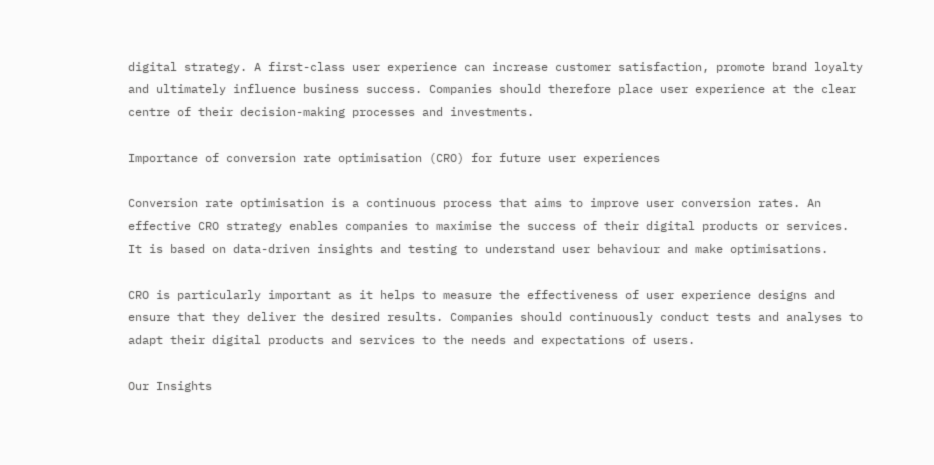digital strategy. A first-class user experience can increase customer satisfaction, promote brand loyalty and ultimately influence business success. Companies should therefore place user experience at the clear centre of their decision-making processes and investments.

Importance of conversion rate optimisation (CRO) for future user experiences

Conversion rate optimisation is a continuous process that aims to improve user conversion rates. An effective CRO strategy enables companies to maximise the success of their digital products or services. It is based on data-driven insights and testing to understand user behaviour and make optimisations.

CRO is particularly important as it helps to measure the effectiveness of user experience designs and ensure that they deliver the desired results. Companies should continuously conduct tests and analyses to adapt their digital products and services to the needs and expectations of users.

Our Insights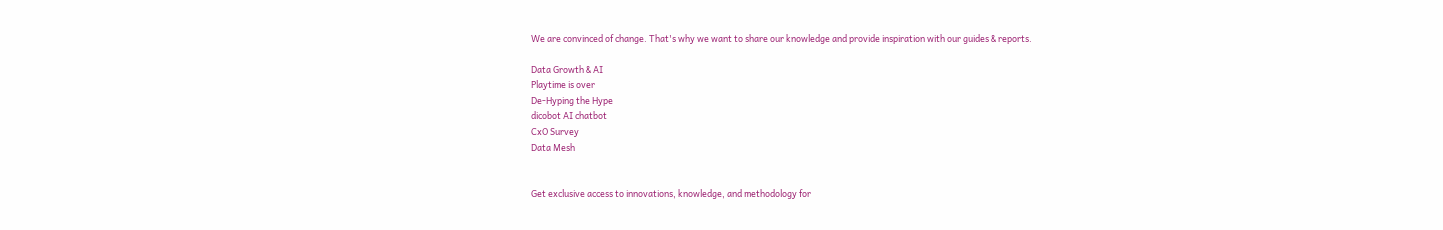We are convinced of change. That's why we want to share our knowledge and provide inspiration with our guides & reports.

Data Growth & AI
Playtime is over
De-Hyping the Hype
dicobot AI chatbot
CxO Survey
Data Mesh


Get exclusive access to innovations, knowledge, and methodology for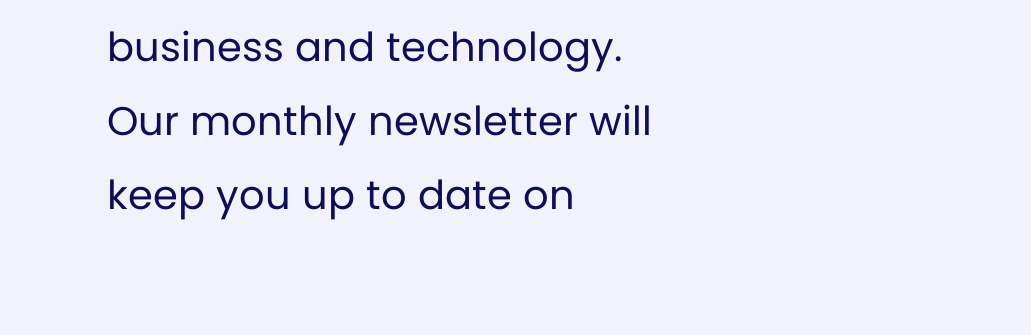business and technology. Our monthly newsletter will keep you up to date on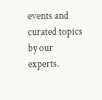events and curated topics by our experts.